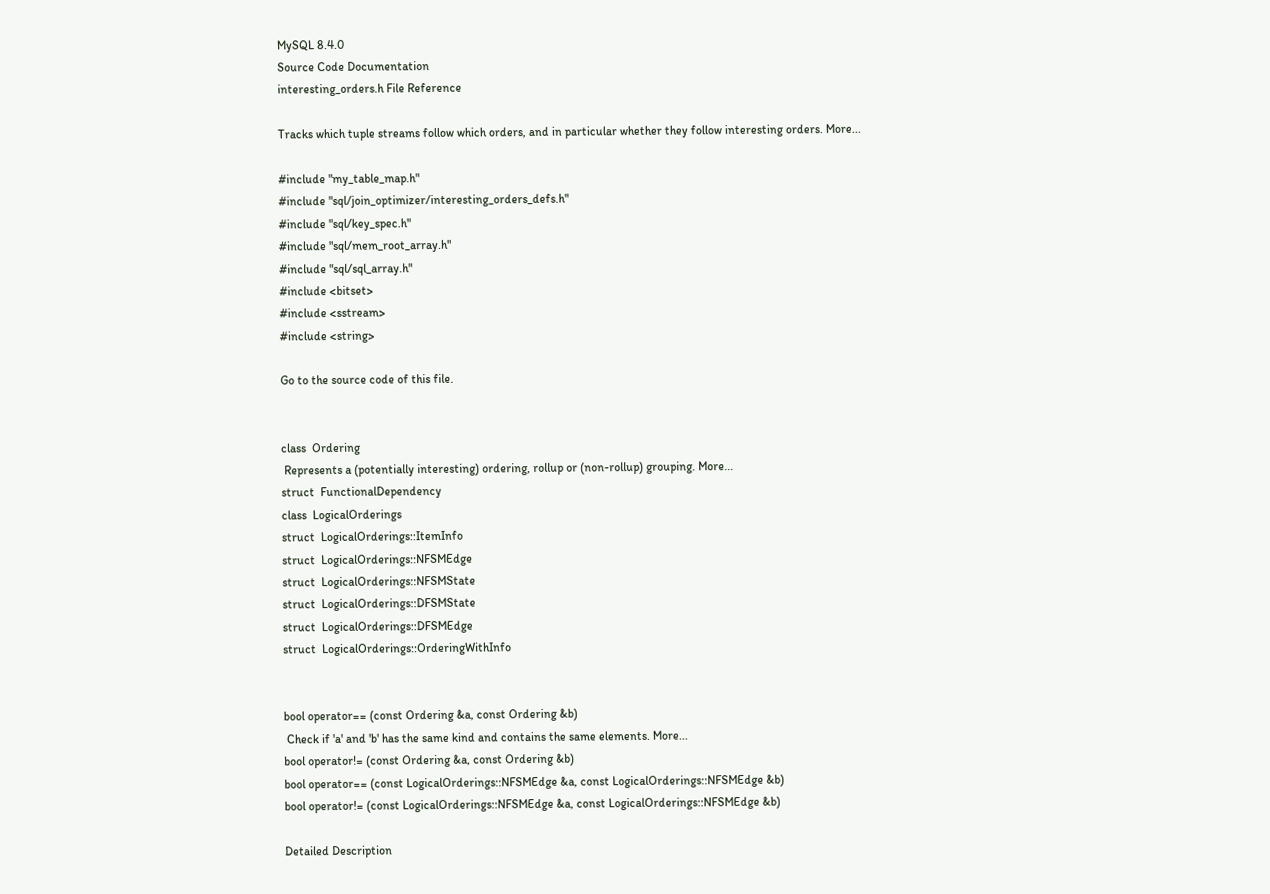MySQL 8.4.0
Source Code Documentation
interesting_orders.h File Reference

Tracks which tuple streams follow which orders, and in particular whether they follow interesting orders. More...

#include "my_table_map.h"
#include "sql/join_optimizer/interesting_orders_defs.h"
#include "sql/key_spec.h"
#include "sql/mem_root_array.h"
#include "sql/sql_array.h"
#include <bitset>
#include <sstream>
#include <string>

Go to the source code of this file.


class  Ordering
 Represents a (potentially interesting) ordering, rollup or (non-rollup) grouping. More...
struct  FunctionalDependency
class  LogicalOrderings
struct  LogicalOrderings::ItemInfo
struct  LogicalOrderings::NFSMEdge
struct  LogicalOrderings::NFSMState
struct  LogicalOrderings::DFSMState
struct  LogicalOrderings::DFSMEdge
struct  LogicalOrderings::OrderingWithInfo


bool operator== (const Ordering &a, const Ordering &b)
 Check if 'a' and 'b' has the same kind and contains the same elements. More...
bool operator!= (const Ordering &a, const Ordering &b)
bool operator== (const LogicalOrderings::NFSMEdge &a, const LogicalOrderings::NFSMEdge &b)
bool operator!= (const LogicalOrderings::NFSMEdge &a, const LogicalOrderings::NFSMEdge &b)

Detailed Description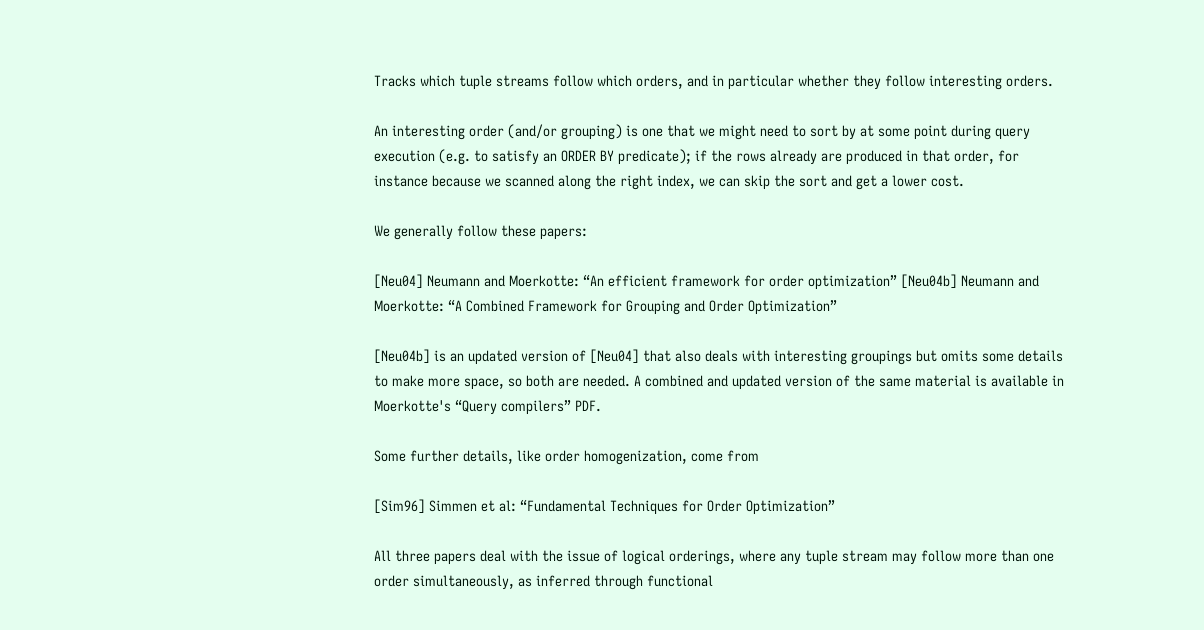Tracks which tuple streams follow which orders, and in particular whether they follow interesting orders.

An interesting order (and/or grouping) is one that we might need to sort by at some point during query execution (e.g. to satisfy an ORDER BY predicate); if the rows already are produced in that order, for instance because we scanned along the right index, we can skip the sort and get a lower cost.

We generally follow these papers:

[Neu04] Neumann and Moerkotte: “An efficient framework for order optimization” [Neu04b] Neumann and Moerkotte: “A Combined Framework for Grouping and Order Optimization”

[Neu04b] is an updated version of [Neu04] that also deals with interesting groupings but omits some details to make more space, so both are needed. A combined and updated version of the same material is available in Moerkotte's “Query compilers” PDF.

Some further details, like order homogenization, come from

[Sim96] Simmen et al: “Fundamental Techniques for Order Optimization”

All three papers deal with the issue of logical orderings, where any tuple stream may follow more than one order simultaneously, as inferred through functional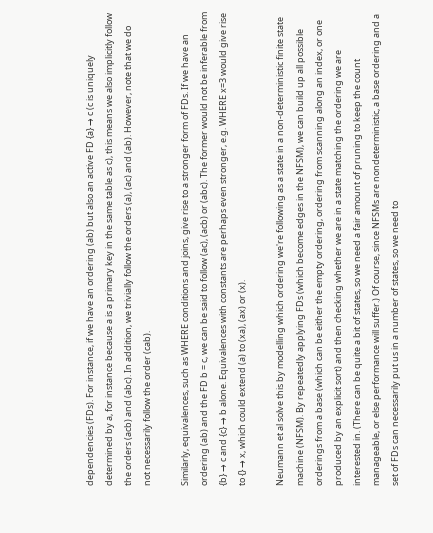dependencies (FDs). For instance, if we have an ordering (ab) but also an active FD {a} → c (c is uniquely determined by a, for instance because a is a primary key in the same table as c), this means we also implicitly follow the orders (acb) and (abc). In addition, we trivially follow the orders (a), (ac) and (ab). However, note that we do not necessarily follow the order (cab).

Similarly, equivalences, such as WHERE conditions and joins, give rise to a stronger form of FDs. If we have an ordering (ab) and the FD b = c, we can be said to follow (ac), (acb) or (abc). The former would not be inferable from {b} → c and {c} → b alone. Equivalences with constants are perhaps even stronger, e.g. WHERE x=3 would give rise to {} → x, which could extend (a) to (xa), (ax) or (x).

Neumann et al solve this by modelling which ordering we're following as a state in a non-deterministic finite state machine (NFSM). By repeatedly applying FDs (which become edges in the NFSM), we can build up all possible orderings from a base (which can be either the empty ordering, ordering from scanning along an index, or one produced by an explicit sort) and then checking whether we are in a state matching the ordering we are interested in. (There can be quite a bit of states, so we need a fair amount of pruning to keep the count manageable, or else performance will suffer.) Of course, since NFSMs are nondeterministic, a base ordering and a set of FDs can necessarily put us in a number of states, so we need to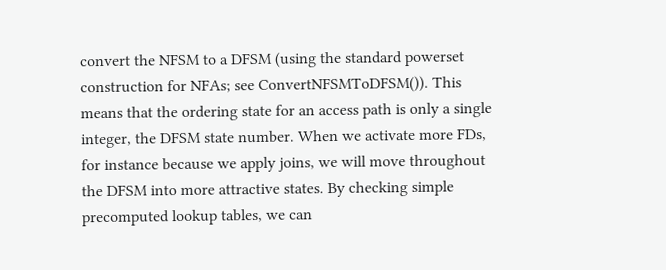convert the NFSM to a DFSM (using the standard powerset construction for NFAs; see ConvertNFSMToDFSM()). This means that the ordering state for an access path is only a single integer, the DFSM state number. When we activate more FDs, for instance because we apply joins, we will move throughout the DFSM into more attractive states. By checking simple precomputed lookup tables, we can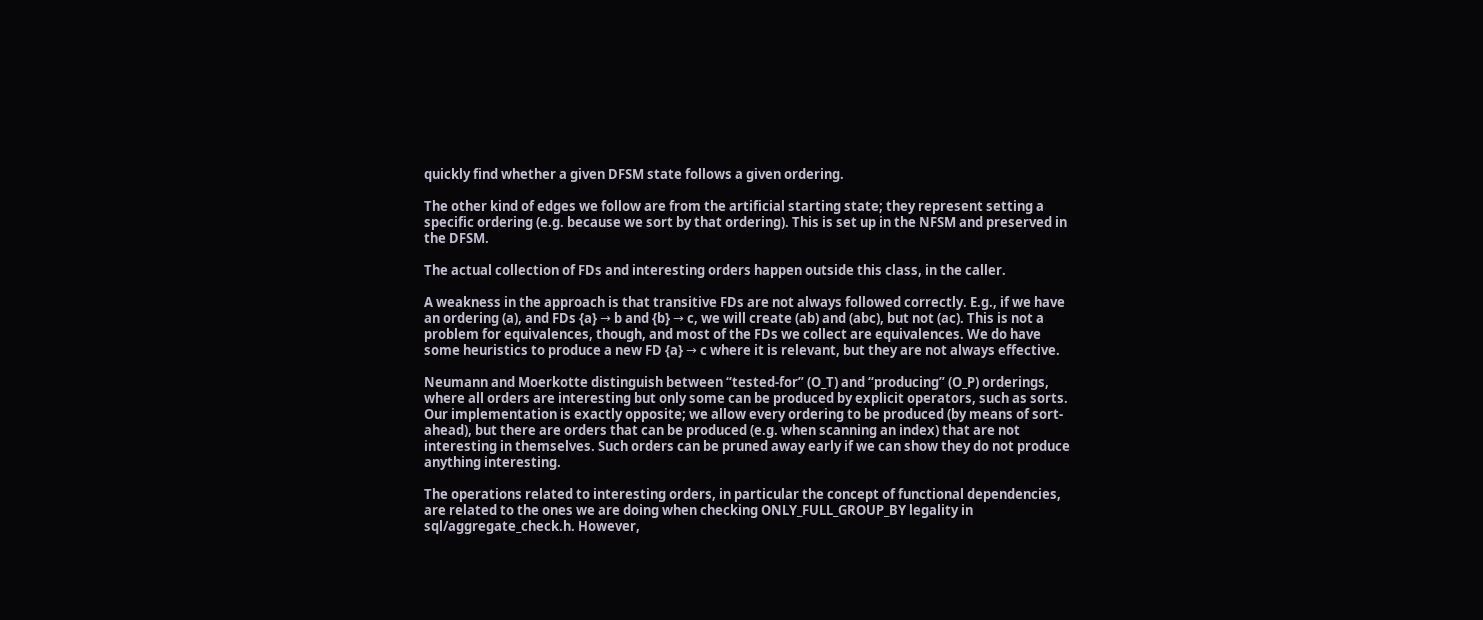quickly find whether a given DFSM state follows a given ordering.

The other kind of edges we follow are from the artificial starting state; they represent setting a specific ordering (e.g. because we sort by that ordering). This is set up in the NFSM and preserved in the DFSM.

The actual collection of FDs and interesting orders happen outside this class, in the caller.

A weakness in the approach is that transitive FDs are not always followed correctly. E.g., if we have an ordering (a), and FDs {a} → b and {b} → c, we will create (ab) and (abc), but not (ac). This is not a problem for equivalences, though, and most of the FDs we collect are equivalences. We do have some heuristics to produce a new FD {a} → c where it is relevant, but they are not always effective.

Neumann and Moerkotte distinguish between “tested-for” (O_T) and “producing” (O_P) orderings, where all orders are interesting but only some can be produced by explicit operators, such as sorts. Our implementation is exactly opposite; we allow every ordering to be produced (by means of sort-ahead), but there are orders that can be produced (e.g. when scanning an index) that are not interesting in themselves. Such orders can be pruned away early if we can show they do not produce anything interesting.

The operations related to interesting orders, in particular the concept of functional dependencies, are related to the ones we are doing when checking ONLY_FULL_GROUP_BY legality in sql/aggregate_check.h. However,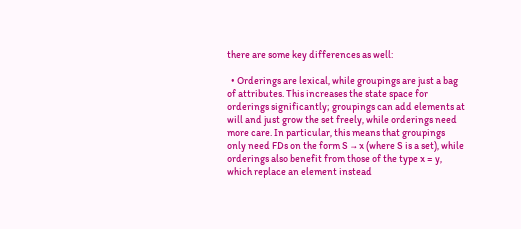there are some key differences as well:

  • Orderings are lexical, while groupings are just a bag of attributes. This increases the state space for orderings significantly; groupings can add elements at will and just grow the set freely, while orderings need more care. In particular, this means that groupings only need FDs on the form S → x (where S is a set), while orderings also benefit from those of the type x = y, which replace an element instead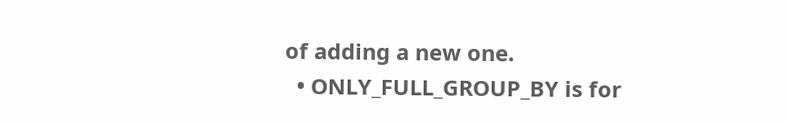of adding a new one.
  • ONLY_FULL_GROUP_BY is for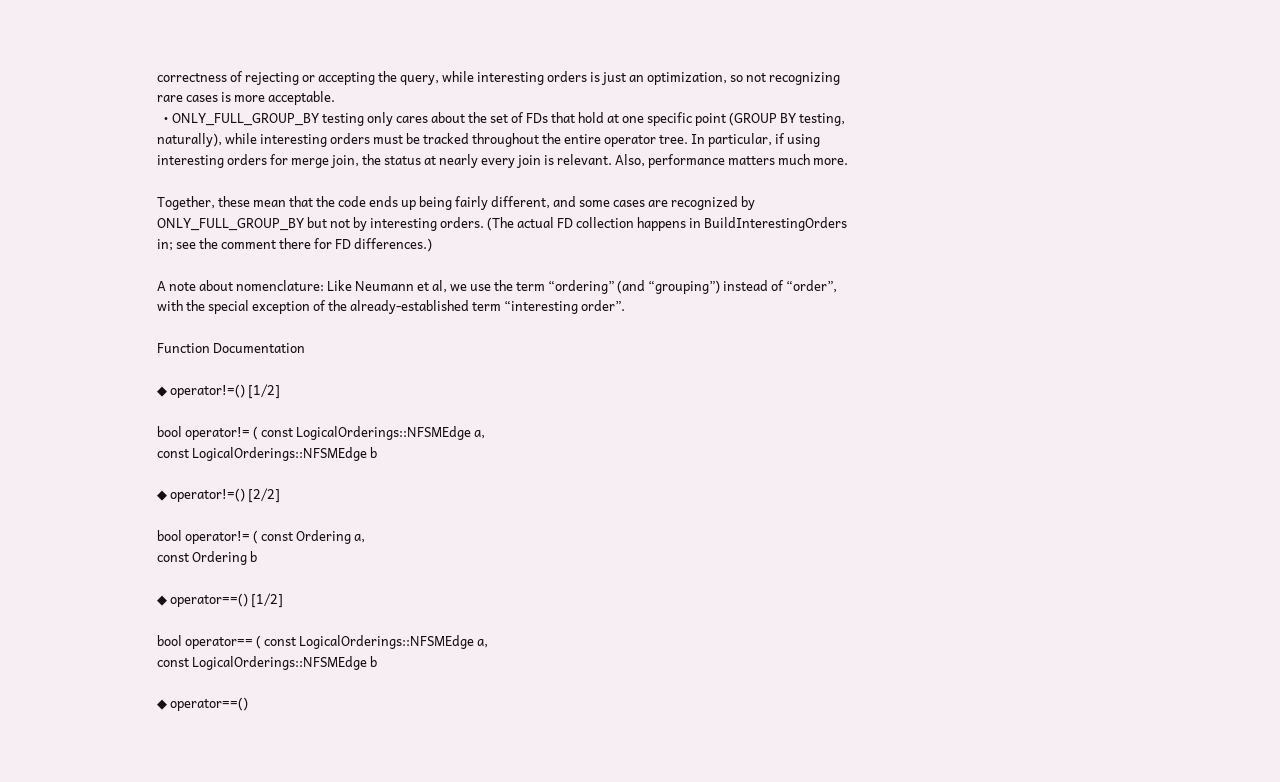correctness of rejecting or accepting the query, while interesting orders is just an optimization, so not recognizing rare cases is more acceptable.
  • ONLY_FULL_GROUP_BY testing only cares about the set of FDs that hold at one specific point (GROUP BY testing, naturally), while interesting orders must be tracked throughout the entire operator tree. In particular, if using interesting orders for merge join, the status at nearly every join is relevant. Also, performance matters much more.

Together, these mean that the code ends up being fairly different, and some cases are recognized by ONLY_FULL_GROUP_BY but not by interesting orders. (The actual FD collection happens in BuildInterestingOrders in; see the comment there for FD differences.)

A note about nomenclature: Like Neumann et al, we use the term “ordering” (and “grouping”) instead of “order”, with the special exception of the already-established term “interesting order”.

Function Documentation

◆ operator!=() [1/2]

bool operator!= ( const LogicalOrderings::NFSMEdge a,
const LogicalOrderings::NFSMEdge b

◆ operator!=() [2/2]

bool operator!= ( const Ordering a,
const Ordering b

◆ operator==() [1/2]

bool operator== ( const LogicalOrderings::NFSMEdge a,
const LogicalOrderings::NFSMEdge b

◆ operator==()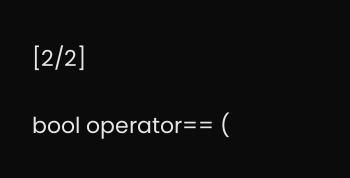[2/2]

bool operator== (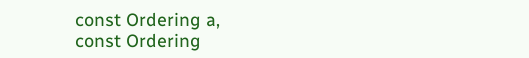const Ordering a,
const Ordering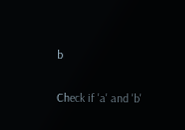b

Check if 'a' and 'b'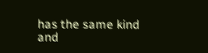has the same kind and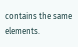contains the same elements.